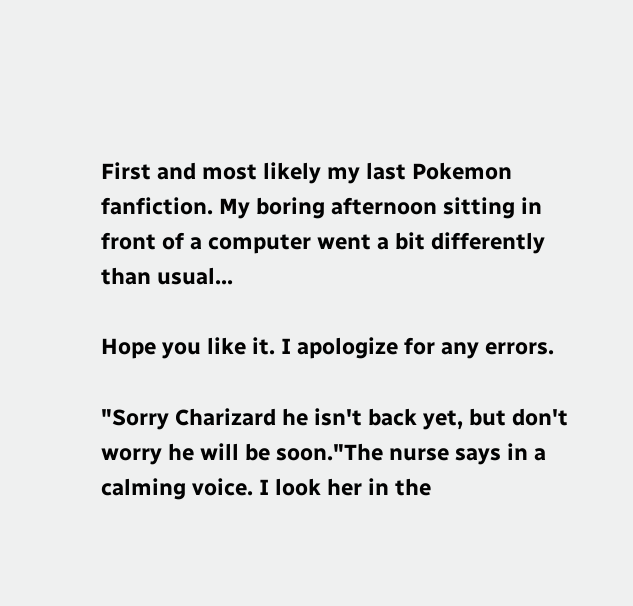First and most likely my last Pokemon fanfiction. My boring afternoon sitting in front of a computer went a bit differently than usual...

Hope you like it. I apologize for any errors.

"Sorry Charizard he isn't back yet, but don't worry he will be soon."The nurse says in a calming voice. I look her in the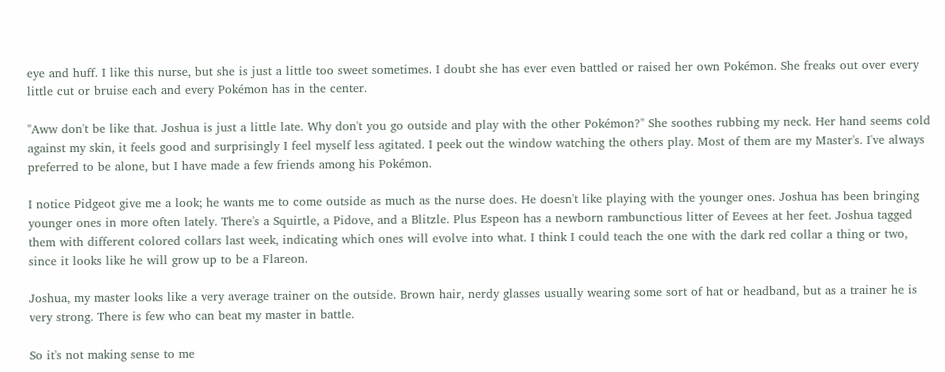eye and huff. I like this nurse, but she is just a little too sweet sometimes. I doubt she has ever even battled or raised her own Pokémon. She freaks out over every little cut or bruise each and every Pokémon has in the center.

"Aww don't be like that. Joshua is just a little late. Why don't you go outside and play with the other Pokémon?" She soothes rubbing my neck. Her hand seems cold against my skin, it feels good and surprisingly I feel myself less agitated. I peek out the window watching the others play. Most of them are my Master's. I've always preferred to be alone, but I have made a few friends among his Pokémon.

I notice Pidgeot give me a look; he wants me to come outside as much as the nurse does. He doesn't like playing with the younger ones. Joshua has been bringing younger ones in more often lately. There's a Squirtle, a Pidove, and a Blitzle. Plus Espeon has a newborn rambunctious litter of Eevees at her feet. Joshua tagged them with different colored collars last week, indicating which ones will evolve into what. I think I could teach the one with the dark red collar a thing or two, since it looks like he will grow up to be a Flareon.

Joshua, my master looks like a very average trainer on the outside. Brown hair, nerdy glasses usually wearing some sort of hat or headband, but as a trainer he is very strong. There is few who can beat my master in battle.

So it's not making sense to me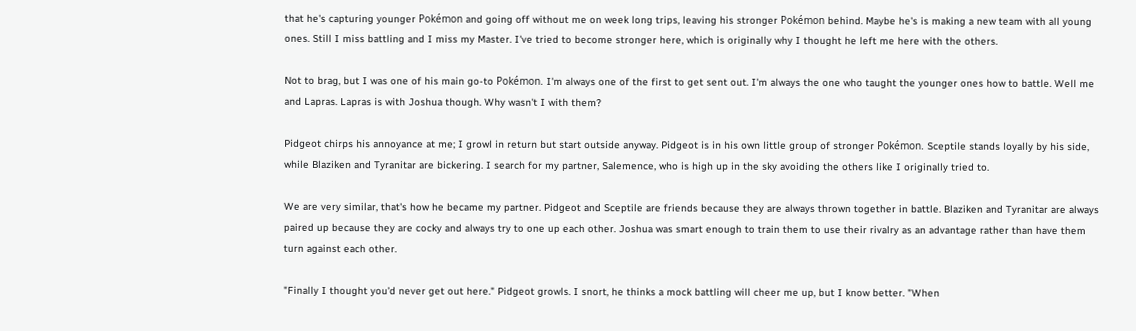that he's capturing younger Pokémon and going off without me on week long trips, leaving his stronger Pokémon behind. Maybe he's is making a new team with all young ones. Still I miss battling and I miss my Master. I've tried to become stronger here, which is originally why I thought he left me here with the others.

Not to brag, but I was one of his main go-to Pokémon. I'm always one of the first to get sent out. I'm always the one who taught the younger ones how to battle. Well me and Lapras. Lapras is with Joshua though. Why wasn't I with them?

Pidgeot chirps his annoyance at me; I growl in return but start outside anyway. Pidgeot is in his own little group of stronger Pokémon. Sceptile stands loyally by his side, while Blaziken and Tyranitar are bickering. I search for my partner, Salemence, who is high up in the sky avoiding the others like I originally tried to.

We are very similar, that's how he became my partner. Pidgeot and Sceptile are friends because they are always thrown together in battle. Blaziken and Tyranitar are always paired up because they are cocky and always try to one up each other. Joshua was smart enough to train them to use their rivalry as an advantage rather than have them turn against each other.

"Finally I thought you'd never get out here." Pidgeot growls. I snort, he thinks a mock battling will cheer me up, but I know better. "When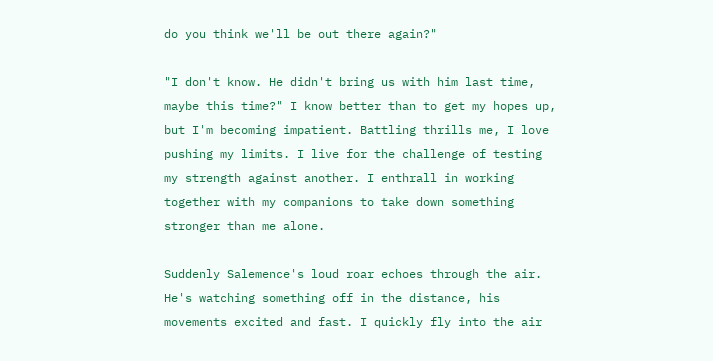do you think we'll be out there again?"

"I don't know. He didn't bring us with him last time, maybe this time?" I know better than to get my hopes up, but I'm becoming impatient. Battling thrills me, I love pushing my limits. I live for the challenge of testing my strength against another. I enthrall in working together with my companions to take down something stronger than me alone.

Suddenly Salemence's loud roar echoes through the air. He's watching something off in the distance, his movements excited and fast. I quickly fly into the air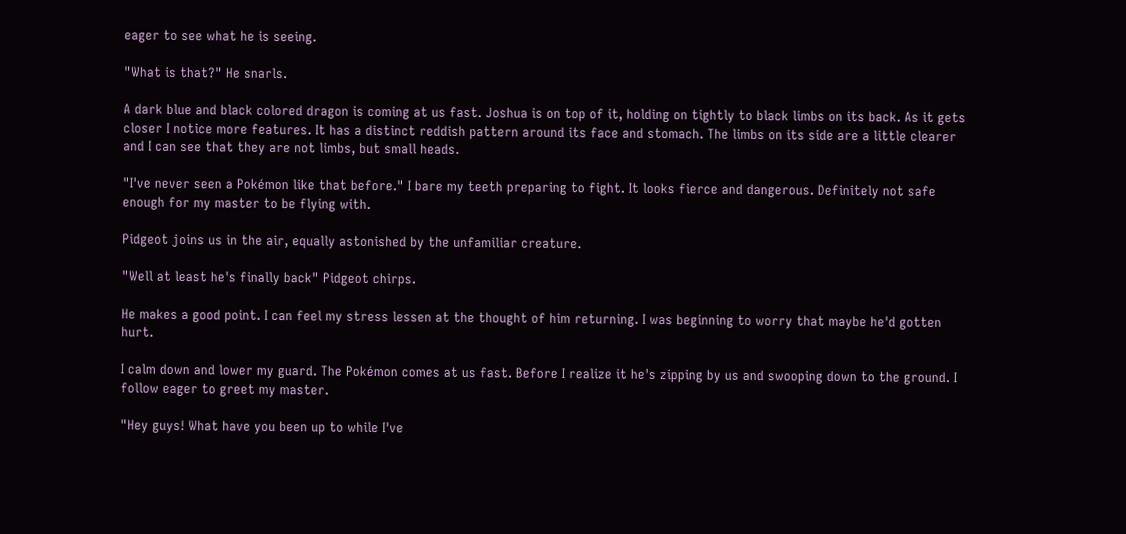eager to see what he is seeing.

"What is that?" He snarls.

A dark blue and black colored dragon is coming at us fast. Joshua is on top of it, holding on tightly to black limbs on its back. As it gets closer I notice more features. It has a distinct reddish pattern around its face and stomach. The limbs on its side are a little clearer and I can see that they are not limbs, but small heads.

"I've never seen a Pokémon like that before." I bare my teeth preparing to fight. It looks fierce and dangerous. Definitely not safe enough for my master to be flying with.

Pidgeot joins us in the air, equally astonished by the unfamiliar creature.

"Well at least he's finally back" Pidgeot chirps.

He makes a good point. I can feel my stress lessen at the thought of him returning. I was beginning to worry that maybe he'd gotten hurt.

I calm down and lower my guard. The Pokémon comes at us fast. Before I realize it he's zipping by us and swooping down to the ground. I follow eager to greet my master.

"Hey guys! What have you been up to while I've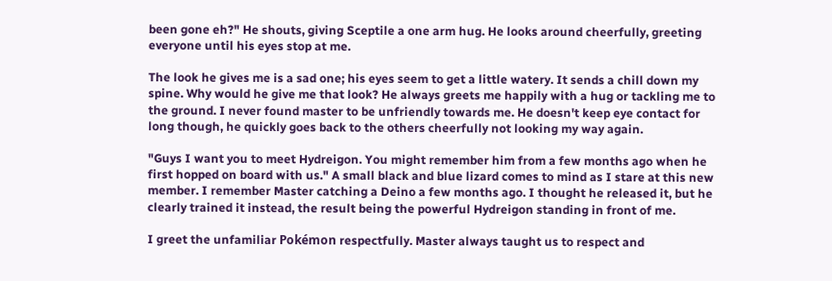been gone eh?" He shouts, giving Sceptile a one arm hug. He looks around cheerfully, greeting everyone until his eyes stop at me.

The look he gives me is a sad one; his eyes seem to get a little watery. It sends a chill down my spine. Why would he give me that look? He always greets me happily with a hug or tackling me to the ground. I never found master to be unfriendly towards me. He doesn't keep eye contact for long though, he quickly goes back to the others cheerfully not looking my way again.

"Guys I want you to meet Hydreigon. You might remember him from a few months ago when he first hopped on board with us." A small black and blue lizard comes to mind as I stare at this new member. I remember Master catching a Deino a few months ago. I thought he released it, but he clearly trained it instead, the result being the powerful Hydreigon standing in front of me.

I greet the unfamiliar Pokémon respectfully. Master always taught us to respect and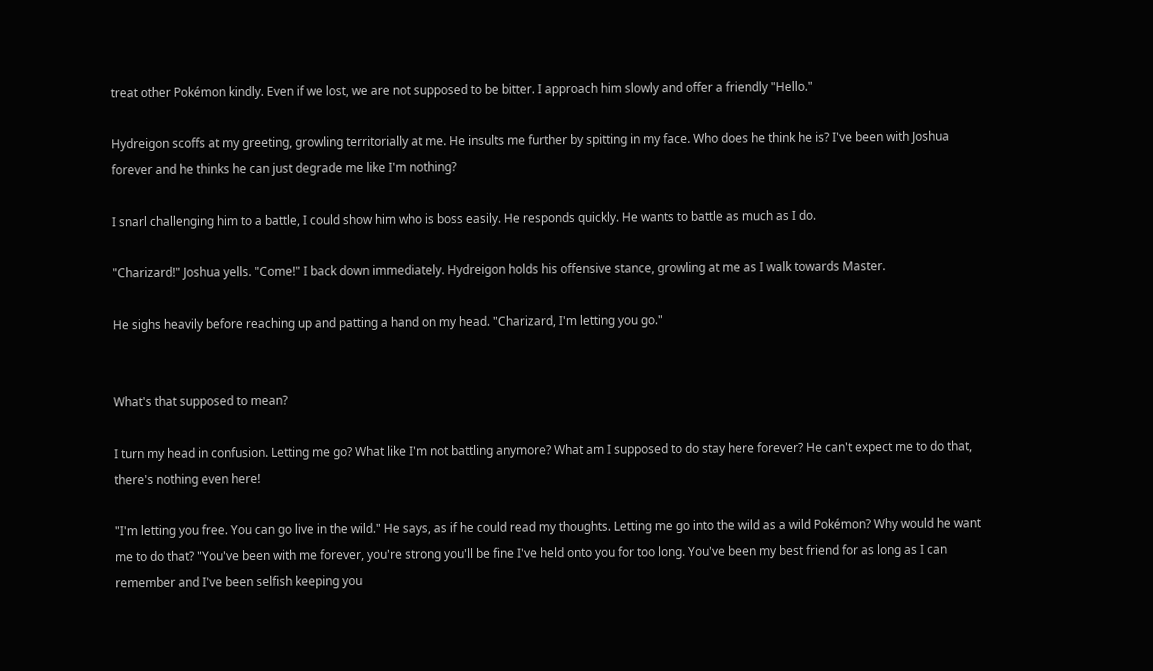treat other Pokémon kindly. Even if we lost, we are not supposed to be bitter. I approach him slowly and offer a friendly "Hello."

Hydreigon scoffs at my greeting, growling territorially at me. He insults me further by spitting in my face. Who does he think he is? I've been with Joshua forever and he thinks he can just degrade me like I'm nothing?

I snarl challenging him to a battle, I could show him who is boss easily. He responds quickly. He wants to battle as much as I do.

"Charizard!" Joshua yells. "Come!" I back down immediately. Hydreigon holds his offensive stance, growling at me as I walk towards Master.

He sighs heavily before reaching up and patting a hand on my head. "Charizard, I'm letting you go."


What's that supposed to mean?

I turn my head in confusion. Letting me go? What like I'm not battling anymore? What am I supposed to do stay here forever? He can't expect me to do that, there's nothing even here!

"I'm letting you free. You can go live in the wild." He says, as if he could read my thoughts. Letting me go into the wild as a wild Pokémon? Why would he want me to do that? "You've been with me forever, you're strong you'll be fine I've held onto you for too long. You've been my best friend for as long as I can remember and I've been selfish keeping you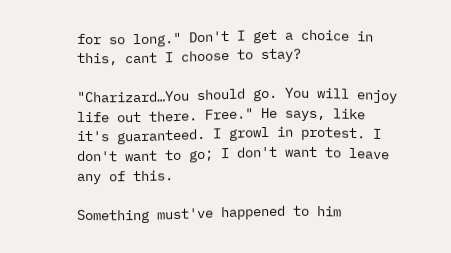for so long." Don't I get a choice in this, cant I choose to stay?

"Charizard…You should go. You will enjoy life out there. Free." He says, like it's guaranteed. I growl in protest. I don't want to go; I don't want to leave any of this.

Something must've happened to him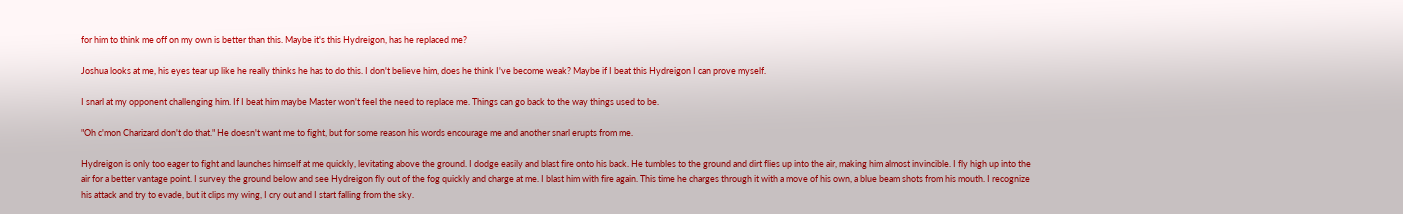for him to think me off on my own is better than this. Maybe it's this Hydreigon, has he replaced me?

Joshua looks at me, his eyes tear up like he really thinks he has to do this. I don't believe him, does he think I've become weak? Maybe if I beat this Hydreigon I can prove myself.

I snarl at my opponent challenging him. If I beat him maybe Master won't feel the need to replace me. Things can go back to the way things used to be.

"Oh c'mon Charizard don't do that." He doesn't want me to fight, but for some reason his words encourage me and another snarl erupts from me.

Hydreigon is only too eager to fight and launches himself at me quickly, levitating above the ground. I dodge easily and blast fire onto his back. He tumbles to the ground and dirt flies up into the air, making him almost invincible. I fly high up into the air for a better vantage point. I survey the ground below and see Hydreigon fly out of the fog quickly and charge at me. I blast him with fire again. This time he charges through it with a move of his own, a blue beam shots from his mouth. I recognize his attack and try to evade, but it clips my wing, I cry out and I start falling from the sky.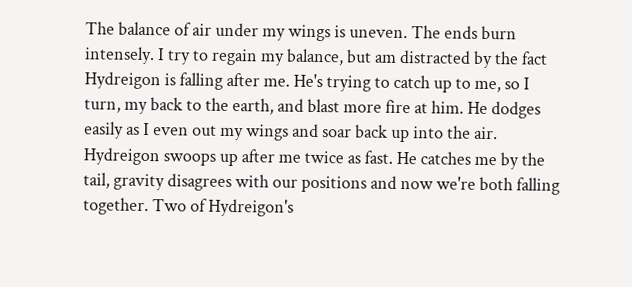The balance of air under my wings is uneven. The ends burn intensely. I try to regain my balance, but am distracted by the fact Hydreigon is falling after me. He's trying to catch up to me, so I turn, my back to the earth, and blast more fire at him. He dodges easily as I even out my wings and soar back up into the air. Hydreigon swoops up after me twice as fast. He catches me by the tail, gravity disagrees with our positions and now we're both falling together. Two of Hydreigon's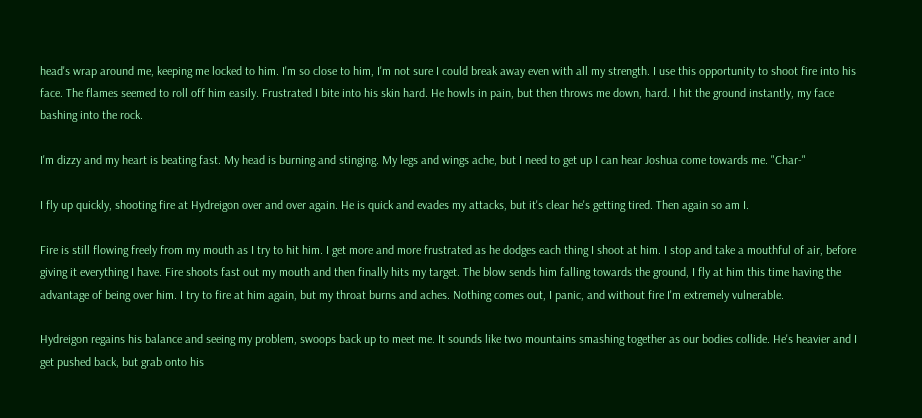head's wrap around me, keeping me locked to him. I'm so close to him, I'm not sure I could break away even with all my strength. I use this opportunity to shoot fire into his face. The flames seemed to roll off him easily. Frustrated I bite into his skin hard. He howls in pain, but then throws me down, hard. I hit the ground instantly, my face bashing into the rock.

I'm dizzy and my heart is beating fast. My head is burning and stinging. My legs and wings ache, but I need to get up I can hear Joshua come towards me. "Char-"

I fly up quickly, shooting fire at Hydreigon over and over again. He is quick and evades my attacks, but it's clear he's getting tired. Then again so am I.

Fire is still flowing freely from my mouth as I try to hit him. I get more and more frustrated as he dodges each thing I shoot at him. I stop and take a mouthful of air, before giving it everything I have. Fire shoots fast out my mouth and then finally hits my target. The blow sends him falling towards the ground, I fly at him this time having the advantage of being over him. I try to fire at him again, but my throat burns and aches. Nothing comes out, I panic, and without fire I'm extremely vulnerable.

Hydreigon regains his balance and seeing my problem, swoops back up to meet me. It sounds like two mountains smashing together as our bodies collide. He's heavier and I get pushed back, but grab onto his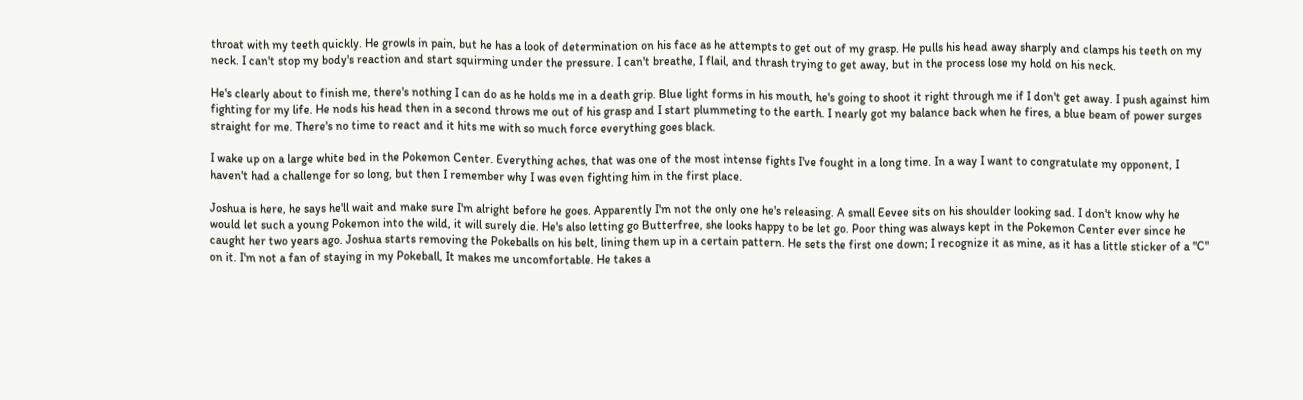throat with my teeth quickly. He growls in pain, but he has a look of determination on his face as he attempts to get out of my grasp. He pulls his head away sharply and clamps his teeth on my neck. I can't stop my body's reaction and start squirming under the pressure. I can't breathe, I flail, and thrash trying to get away, but in the process lose my hold on his neck.

He's clearly about to finish me, there's nothing I can do as he holds me in a death grip. Blue light forms in his mouth, he's going to shoot it right through me if I don't get away. I push against him fighting for my life. He nods his head then in a second throws me out of his grasp and I start plummeting to the earth. I nearly got my balance back when he fires, a blue beam of power surges straight for me. There's no time to react and it hits me with so much force everything goes black.

I wake up on a large white bed in the Pokemon Center. Everything aches, that was one of the most intense fights I've fought in a long time. In a way I want to congratulate my opponent, I haven't had a challenge for so long, but then I remember why I was even fighting him in the first place.

Joshua is here, he says he'll wait and make sure I'm alright before he goes. Apparently I'm not the only one he's releasing. A small Eevee sits on his shoulder looking sad. I don't know why he would let such a young Pokemon into the wild, it will surely die. He's also letting go Butterfree, she looks happy to be let go. Poor thing was always kept in the Pokemon Center ever since he caught her two years ago. Joshua starts removing the Pokeballs on his belt, lining them up in a certain pattern. He sets the first one down; I recognize it as mine, as it has a little sticker of a "C" on it. I'm not a fan of staying in my Pokeball, It makes me uncomfortable. He takes a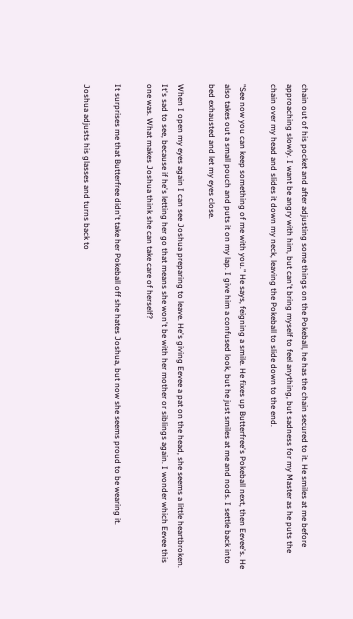chain out of his pocket and after adjusting some things on the Pokeball, he has the chain secured to it. He smiles at me before approaching slowly. I want be angry with him, but can't bring myself to feel anything, but sadness for my Master as he puts the chain over my head and slides it down my neck, leaving the Pokeball to slide down to the end.

"See now you can keep something of me with you." He says, feigning a smile. He fixes up Butterfree's Pokeball next, then Eevee's. He also takes out a small pouch and puts it on my lap. I give him a confused look, but he just smiles at me and nods. I settle back into bed exhausted and let my eyes close.

When I open my eyes again I can see Joshua preparing to leave. He's giving Eevee a pat on the head, she seems a little heartbroken. It's sad to see, because if he's letting her go that means she won't be with her mother or siblings again. I wonder which Eevee this one was. What makes Joshua think she can take care of herself?

It surprises me that Butterfree didn't take her Pokeball off she hates Joshua, but now she seems proud to be wearing it.

Joshua adjusts his glasses and turns back to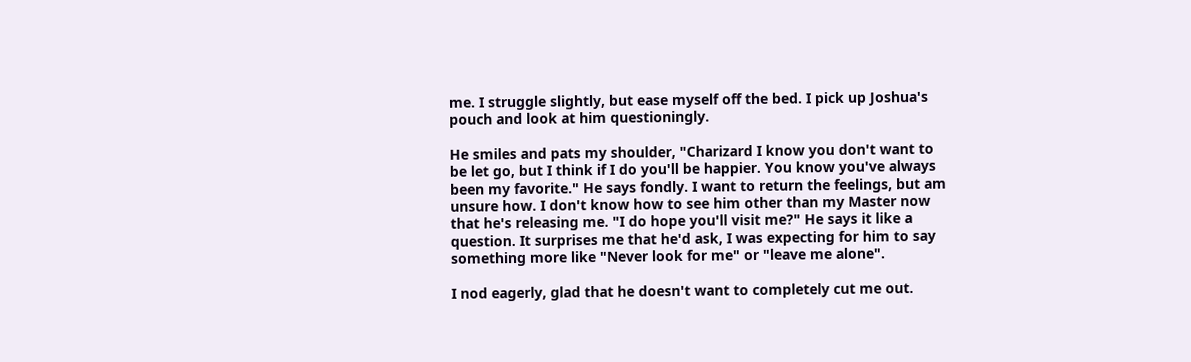me. I struggle slightly, but ease myself off the bed. I pick up Joshua's pouch and look at him questioningly.

He smiles and pats my shoulder, "Charizard I know you don't want to be let go, but I think if I do you'll be happier. You know you've always been my favorite." He says fondly. I want to return the feelings, but am unsure how. I don't know how to see him other than my Master now that he's releasing me. "I do hope you'll visit me?" He says it like a question. It surprises me that he'd ask, I was expecting for him to say something more like "Never look for me" or "leave me alone".

I nod eagerly, glad that he doesn't want to completely cut me out.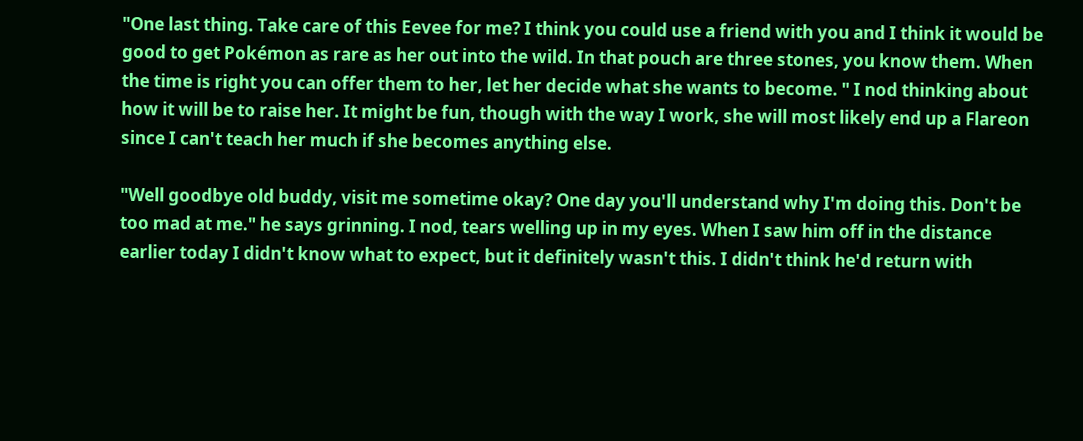"One last thing. Take care of this Eevee for me? I think you could use a friend with you and I think it would be good to get Pokémon as rare as her out into the wild. In that pouch are three stones, you know them. When the time is right you can offer them to her, let her decide what she wants to become. " I nod thinking about how it will be to raise her. It might be fun, though with the way I work, she will most likely end up a Flareon since I can't teach her much if she becomes anything else.

"Well goodbye old buddy, visit me sometime okay? One day you'll understand why I'm doing this. Don't be too mad at me." he says grinning. I nod, tears welling up in my eyes. When I saw him off in the distance earlier today I didn't know what to expect, but it definitely wasn't this. I didn't think he'd return with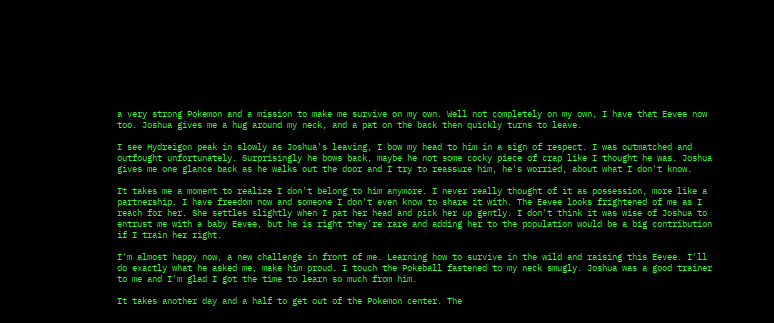a very strong Pokemon and a mission to make me survive on my own. Well not completely on my own, I have that Eevee now too. Joshua gives me a hug around my neck, and a pat on the back then quickly turns to leave.

I see Hydreigon peak in slowly as Joshua's leaving, I bow my head to him in a sign of respect. I was outmatched and outfought unfortunately. Surprisingly he bows back, maybe he not some cocky piece of crap like I thought he was. Joshua gives me one glance back as he walks out the door and I try to reassure him, he's worried, about what I don't know.

It takes me a moment to realize I don't belong to him anymore. I never really thought of it as possession, more like a partnership. I have freedom now and someone I don't even know to share it with. The Eevee looks frightened of me as I reach for her. She settles slightly when I pat her head and pick her up gently. I don't think it was wise of Joshua to entrust me with a baby Eevee, but he is right they're rare and adding her to the population would be a big contribution if I train her right.

I'm almost happy now, a new challenge in front of me. Learning how to survive in the wild and raising this Eevee. I'll do exactly what he asked me, make him proud. I touch the Pokeball fastened to my neck smugly. Joshua was a good trainer to me and I'm glad I got the time to learn so much from him.

It takes another day and a half to get out of the Pokemon center. The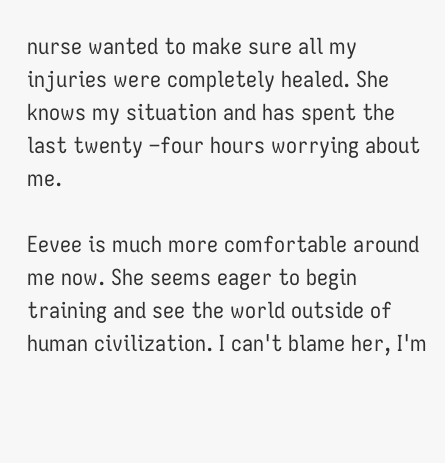nurse wanted to make sure all my injuries were completely healed. She knows my situation and has spent the last twenty –four hours worrying about me.

Eevee is much more comfortable around me now. She seems eager to begin training and see the world outside of human civilization. I can't blame her, I'm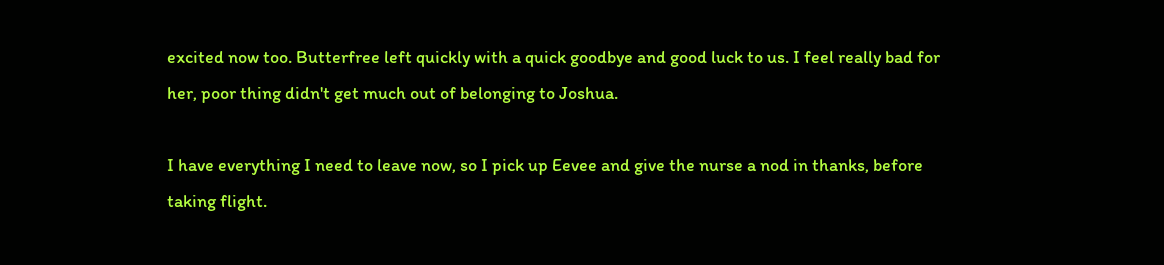excited now too. Butterfree left quickly with a quick goodbye and good luck to us. I feel really bad for her, poor thing didn't get much out of belonging to Joshua.

I have everything I need to leave now, so I pick up Eevee and give the nurse a nod in thanks, before taking flight.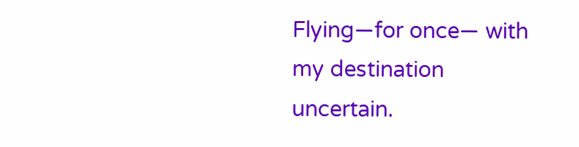Flying—for once— with my destination uncertain.